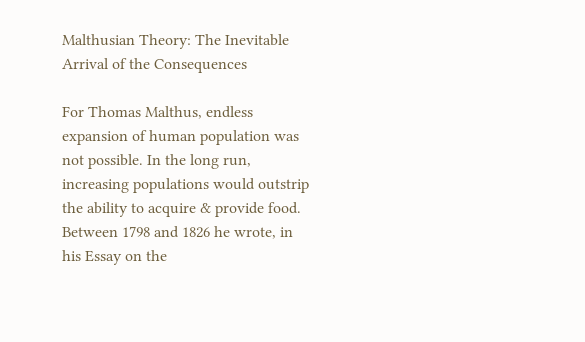Malthusian Theory: The Inevitable Arrival of the Consequences

For Thomas Malthus, endless expansion of human population was not possible. In the long run, increasing populations would outstrip the ability to acquire & provide food. Between 1798 and 1826 he wrote, in his Essay on the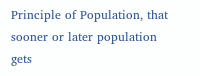Principle of Population, that sooner or later population gets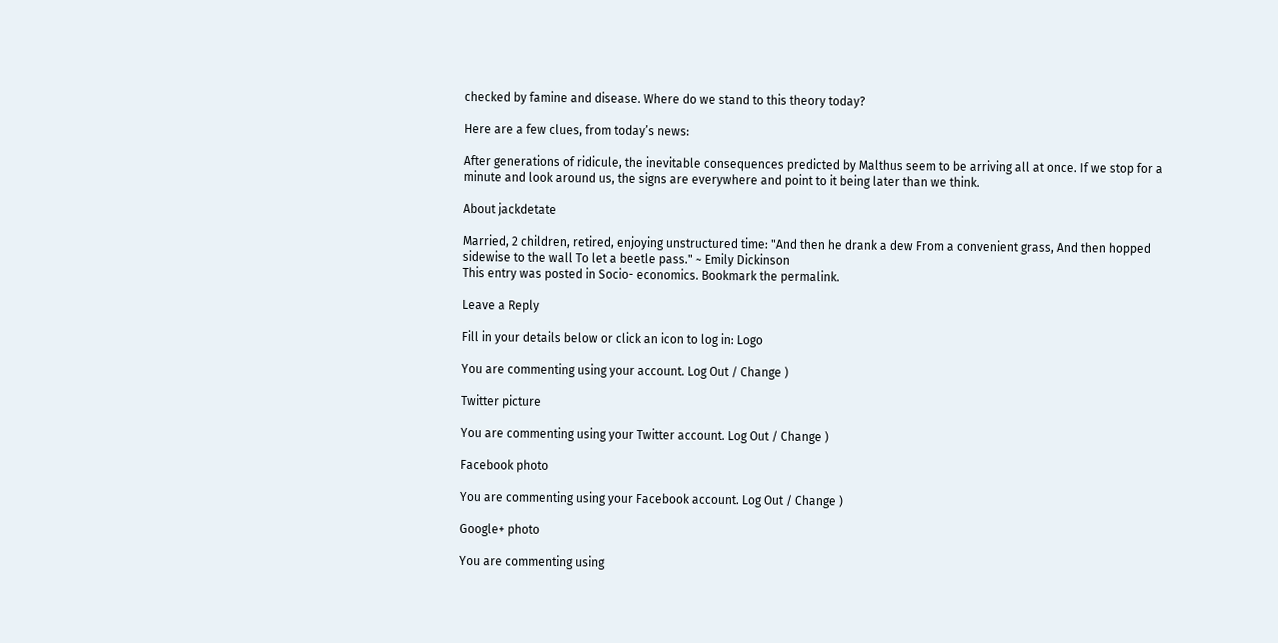checked by famine and disease. Where do we stand to this theory today?

Here are a few clues, from today’s news:

After generations of ridicule, the inevitable consequences predicted by Malthus seem to be arriving all at once. If we stop for a minute and look around us, the signs are everywhere and point to it being later than we think.

About jackdetate

Married, 2 children, retired, enjoying unstructured time: "And then he drank a dew From a convenient grass, And then hopped sidewise to the wall To let a beetle pass." ~ Emily Dickinson
This entry was posted in Socio- economics. Bookmark the permalink.

Leave a Reply

Fill in your details below or click an icon to log in: Logo

You are commenting using your account. Log Out / Change )

Twitter picture

You are commenting using your Twitter account. Log Out / Change )

Facebook photo

You are commenting using your Facebook account. Log Out / Change )

Google+ photo

You are commenting using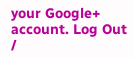your Google+ account. Log Out /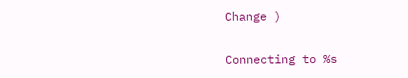Change )

Connecting to %s